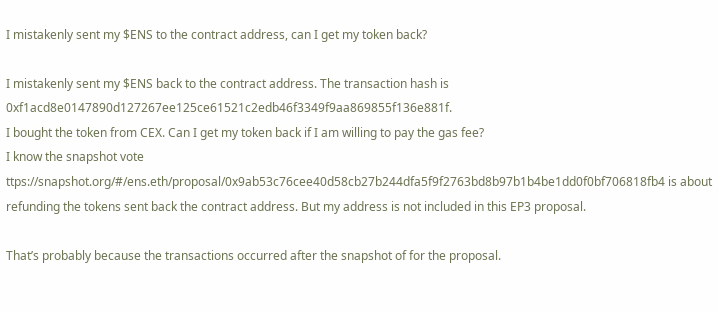I mistakenly sent my $ENS to the contract address, can I get my token back?

I mistakenly sent my $ENS back to the contract address. The transaction hash is 0xf1acd8e0147890d127267ee125ce61521c2edb46f3349f9aa869855f136e881f.
I bought the token from CEX. Can I get my token back if I am willing to pay the gas fee?
I know the snapshot vote ttps://snapshot.org/#/ens.eth/proposal/0x9ab53c76cee40d58cb27b244dfa5f9f2763bd8b97b1b4be1dd0f0bf706818fb4 is about refunding the tokens sent back the contract address. But my address is not included in this EP3 proposal.

That’s probably because the transactions occurred after the snapshot of for the proposal.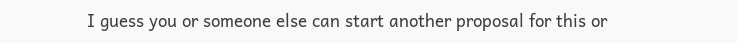I guess you or someone else can start another proposal for this or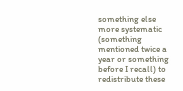something else more systematic (something mentioned twice a year or something before I recall) to redistribute these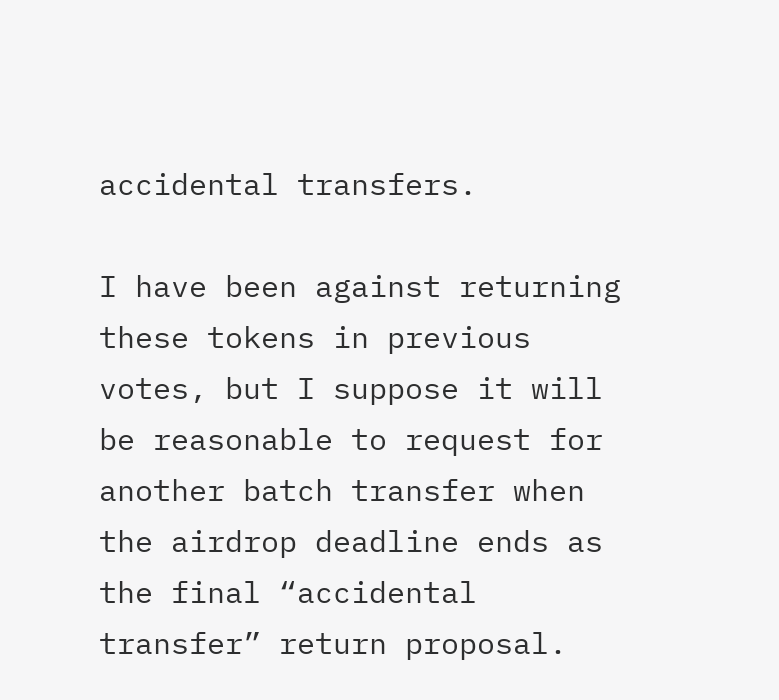accidental transfers.

I have been against returning these tokens in previous votes, but I suppose it will be reasonable to request for another batch transfer when the airdrop deadline ends as the final “accidental transfer” return proposal.